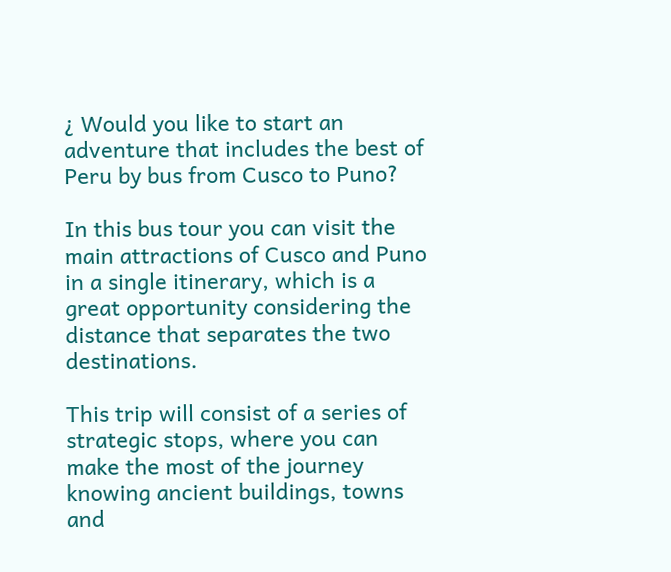¿ Would you like to start an adventure that includes the best of Peru by bus from Cusco to Puno?

In this bus tour you can visit the main attractions of Cusco and Puno in a single itinerary, which is a great opportunity considering the distance that separates the two destinations.

This trip will consist of a series of strategic stops, where you can make the most of the journey knowing ancient buildings, towns and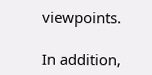viewpoints.

In addition,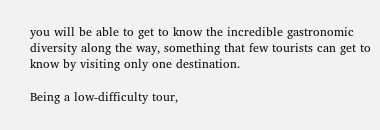you will be able to get to know the incredible gastronomic diversity along the way, something that few tourists can get to know by visiting only one destination.

Being a low-difficulty tour,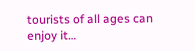tourists of all ages can enjoy it…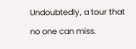Undoubtedly, a tour that no one can miss.